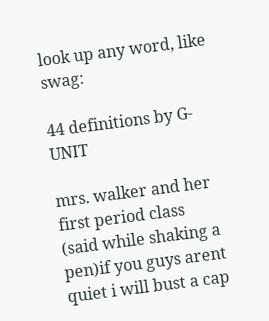look up any word, like swag:

44 definitions by G-UNIT

mrs. walker and her first period class
(said while shaking a pen)if you guys arent quiet i will bust a cap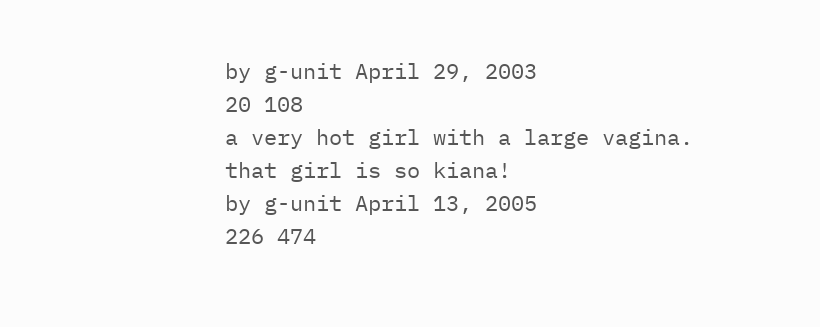by g-unit April 29, 2003
20 108
a very hot girl with a large vagina.
that girl is so kiana!
by g-unit April 13, 2005
226 474